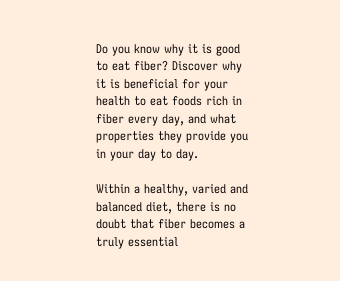Do you know why it is good to eat fiber? Discover why it is beneficial for your health to eat foods rich in fiber every day, and what properties they provide you in your day to day.

Within a healthy, varied and balanced diet, there is no doubt that fiber becomes a truly essential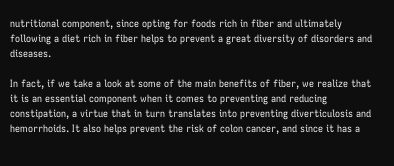nutritional component, since opting for foods rich in fiber and ultimately following a diet rich in fiber helps to prevent a great diversity of disorders and diseases.

In fact, if we take a look at some of the main benefits of fiber, we realize that it is an essential component when it comes to preventing and reducing constipation, a virtue that in turn translates into preventing diverticulosis and hemorrhoids. It also helps prevent the risk of colon cancer, and since it has a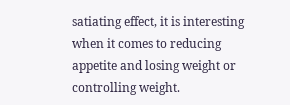satiating effect, it is interesting when it comes to reducing appetite and losing weight or controlling weight.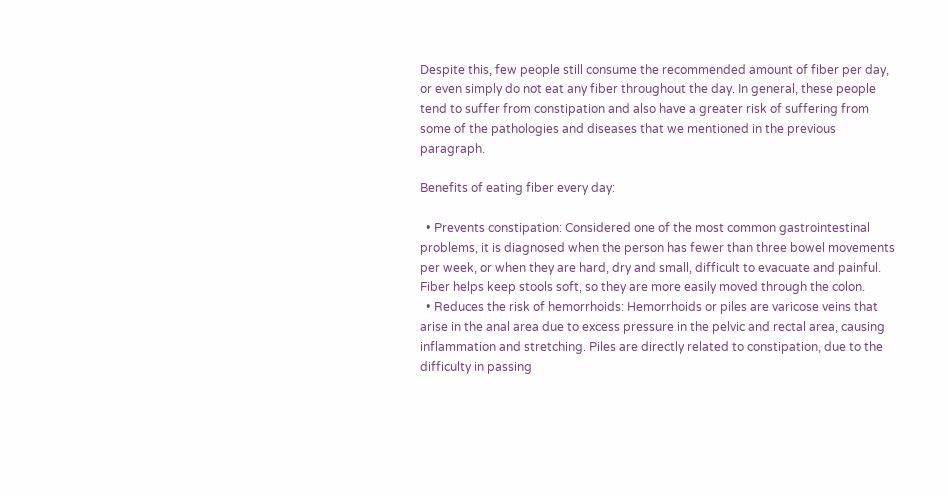Despite this, few people still consume the recommended amount of fiber per day, or even simply do not eat any fiber throughout the day. In general, these people tend to suffer from constipation and also have a greater risk of suffering from some of the pathologies and diseases that we mentioned in the previous paragraph.

Benefits of eating fiber every day:

  • Prevents constipation: Considered one of the most common gastrointestinal problems, it is diagnosed when the person has fewer than three bowel movements per week, or when they are hard, dry and small, difficult to evacuate and painful. Fiber helps keep stools soft, so they are more easily moved through the colon.
  • Reduces the risk of hemorrhoids: Hemorrhoids or piles are varicose veins that arise in the anal area due to excess pressure in the pelvic and rectal area, causing inflammation and stretching. Piles are directly related to constipation, due to the difficulty in passing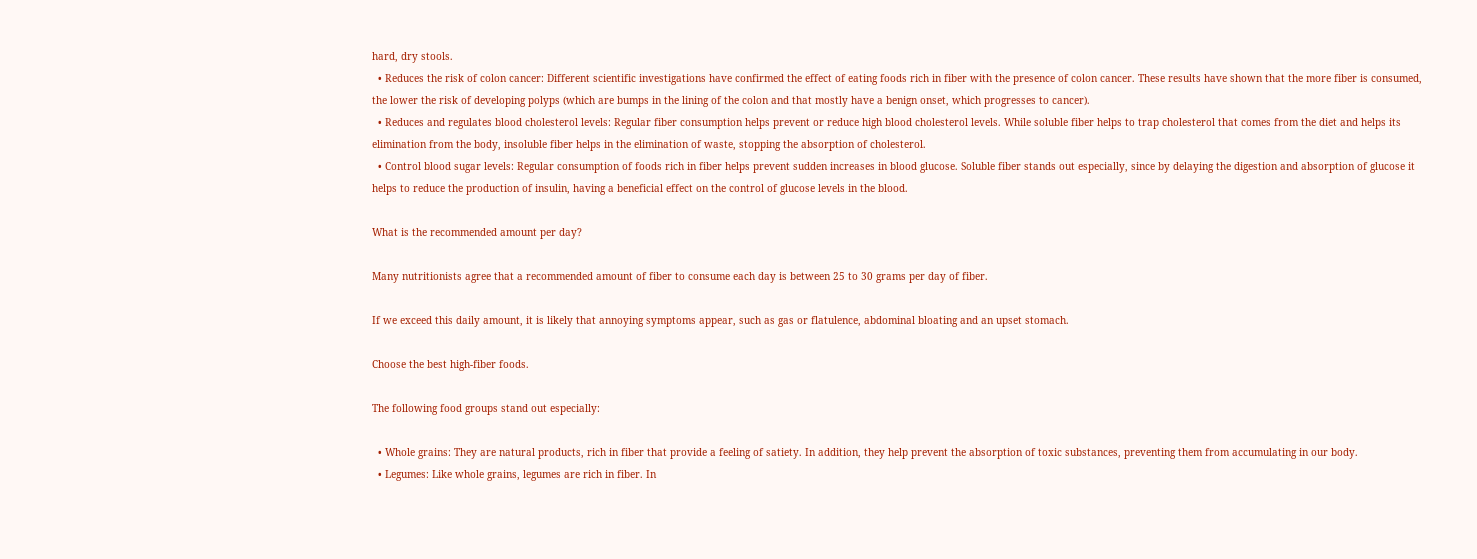hard, dry stools.
  • Reduces the risk of colon cancer: Different scientific investigations have confirmed the effect of eating foods rich in fiber with the presence of colon cancer. These results have shown that the more fiber is consumed, the lower the risk of developing polyps (which are bumps in the lining of the colon and that mostly have a benign onset, which progresses to cancer).
  • Reduces and regulates blood cholesterol levels: Regular fiber consumption helps prevent or reduce high blood cholesterol levels. While soluble fiber helps to trap cholesterol that comes from the diet and helps its elimination from the body, insoluble fiber helps in the elimination of waste, stopping the absorption of cholesterol.
  • Control blood sugar levels: Regular consumption of foods rich in fiber helps prevent sudden increases in blood glucose. Soluble fiber stands out especially, since by delaying the digestion and absorption of glucose it helps to reduce the production of insulin, having a beneficial effect on the control of glucose levels in the blood.

What is the recommended amount per day?

Many nutritionists agree that a recommended amount of fiber to consume each day is between 25 to 30 grams per day of fiber.

If we exceed this daily amount, it is likely that annoying symptoms appear, such as gas or flatulence, abdominal bloating and an upset stomach.

Choose the best high-fiber foods.

The following food groups stand out especially:

  • Whole grains: They are natural products, rich in fiber that provide a feeling of satiety. In addition, they help prevent the absorption of toxic substances, preventing them from accumulating in our body.
  • Legumes: Like whole grains, legumes are rich in fiber. In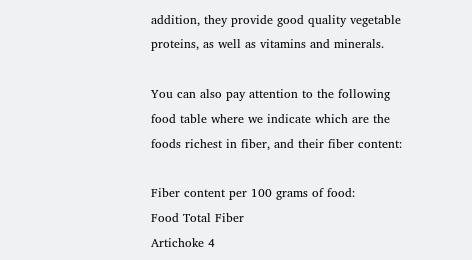addition, they provide good quality vegetable proteins, as well as vitamins and minerals.

You can also pay attention to the following food table where we indicate which are the foods richest in fiber, and their fiber content:

Fiber content per 100 grams of food:
Food Total Fiber
Artichoke 4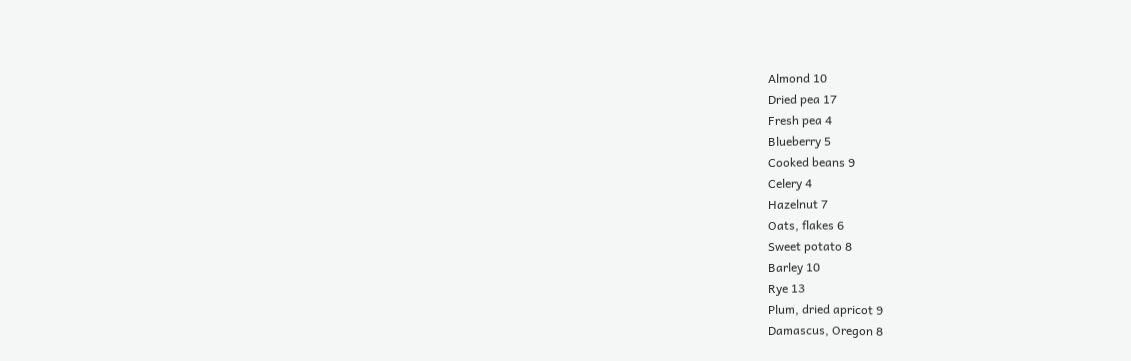Almond 10
Dried pea 17
Fresh pea 4
Blueberry 5
Cooked beans 9
Celery 4
Hazelnut 7
Oats, flakes 6
Sweet potato 8
Barley 10
Rye 13
Plum, dried apricot 9
Damascus, Oregon 8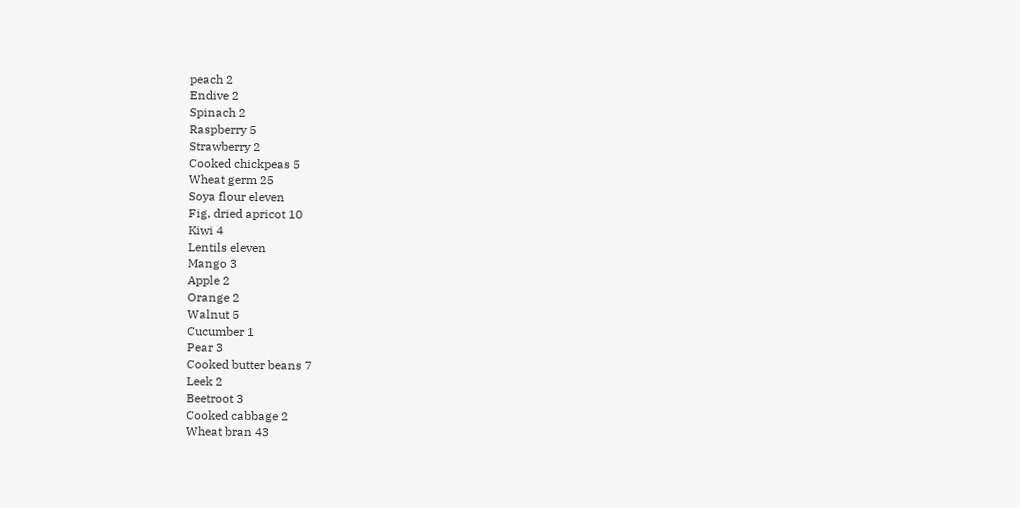peach 2
Endive 2
Spinach 2
Raspberry 5
Strawberry 2
Cooked chickpeas 5
Wheat germ 25
Soya flour eleven
Fig, dried apricot 10
Kiwi 4
Lentils eleven
Mango 3
Apple 2
Orange 2
Walnut 5
Cucumber 1
Pear 3
Cooked butter beans 7
Leek 2
Beetroot 3
Cooked cabbage 2
Wheat bran 43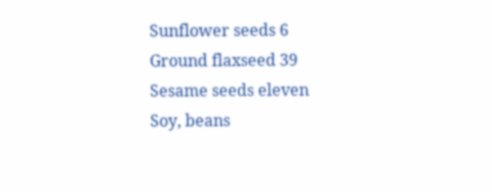Sunflower seeds 6
Ground flaxseed 39
Sesame seeds eleven
Soy, beans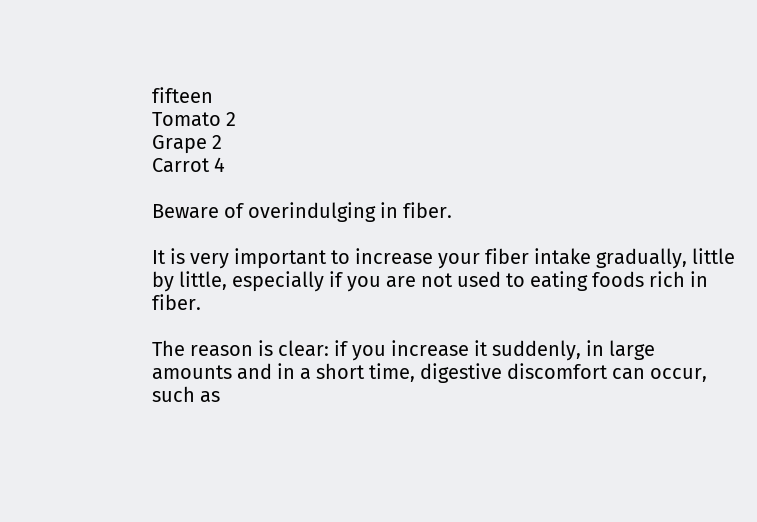fifteen
Tomato 2
Grape 2
Carrot 4

Beware of overindulging in fiber.

It is very important to increase your fiber intake gradually, little by little, especially if you are not used to eating foods rich in fiber.

The reason is clear: if you increase it suddenly, in large amounts and in a short time, digestive discomfort can occur, such as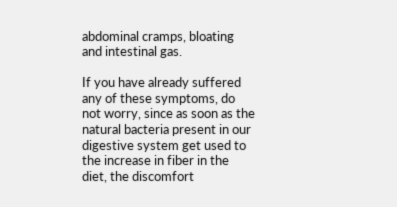abdominal cramps, bloating and intestinal gas.

If you have already suffered any of these symptoms, do not worry, since as soon as the natural bacteria present in our digestive system get used to the increase in fiber in the diet, the discomfort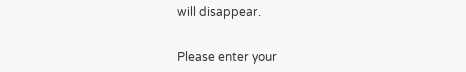will disappear.


Please enter your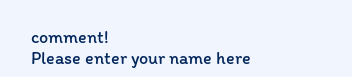comment!
Please enter your name here